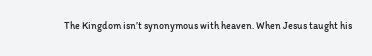The Kingdom isn’t synonymous with heaven. When Jesus taught his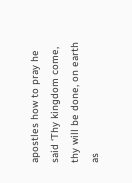apostles how to pray he said ‘Thy kingdom come, thy will be done, on earth as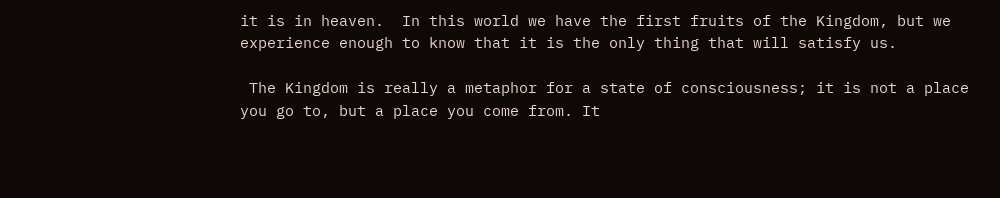it is in heaven.  In this world we have the first fruits of the Kingdom, but we experience enough to know that it is the only thing that will satisfy us.

 The Kingdom is really a metaphor for a state of consciousness; it is not a place you go to, but a place you come from. It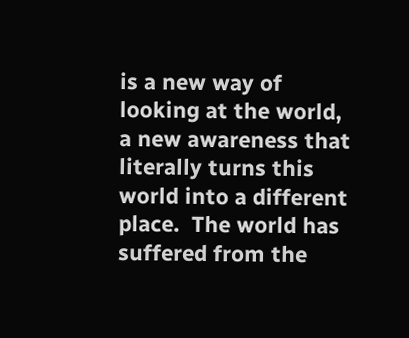is a new way of looking at the world, a new awareness that literally turns this world into a different place.  The world has suffered from the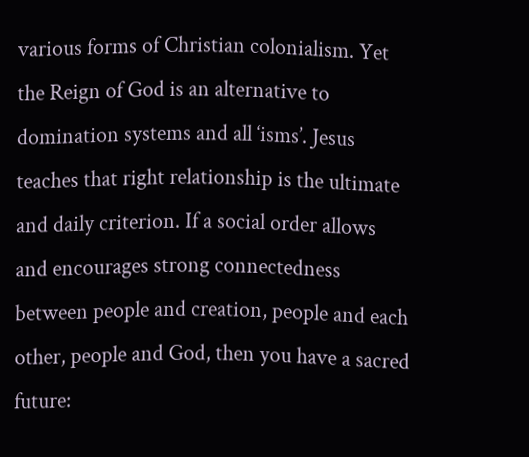various forms of Christian colonialism. Yet the Reign of God is an alternative to domination systems and all ‘isms’. Jesus teaches that right relationship is the ultimate and daily criterion. If a social order allows and encourages strong connectedness between people and creation, people and each other, people and God, then you have a sacred future: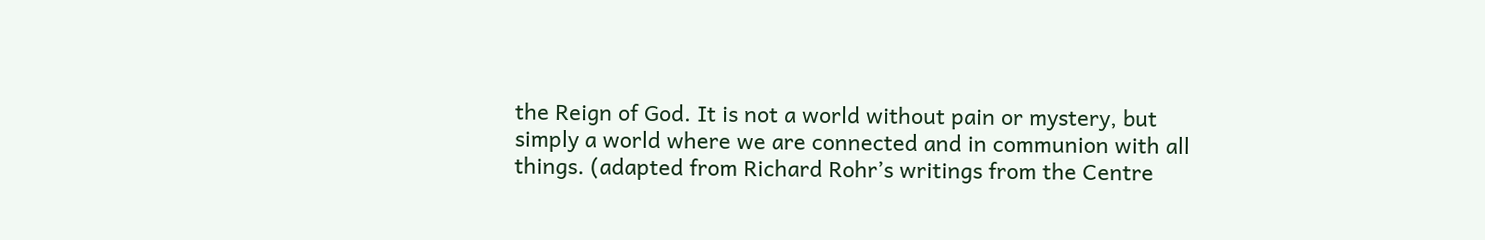the Reign of God. It is not a world without pain or mystery, but simply a world where we are connected and in communion with all things. (adapted from Richard Rohr’s writings from the Centre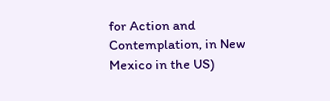for Action and Contemplation, in New Mexico in the US)